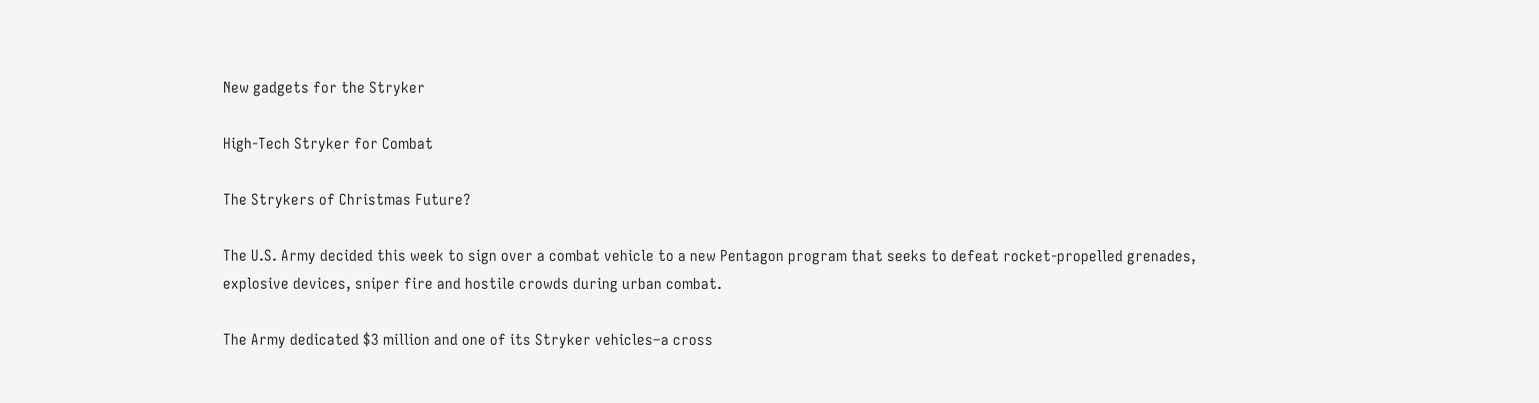New gadgets for the Stryker

High-Tech Stryker for Combat

The Strykers of Christmas Future?

The U.S. Army decided this week to sign over a combat vehicle to a new Pentagon program that seeks to defeat rocket-propelled grenades, explosive devices, sniper fire and hostile crowds during urban combat.

The Army dedicated $3 million and one of its Stryker vehicles–a cross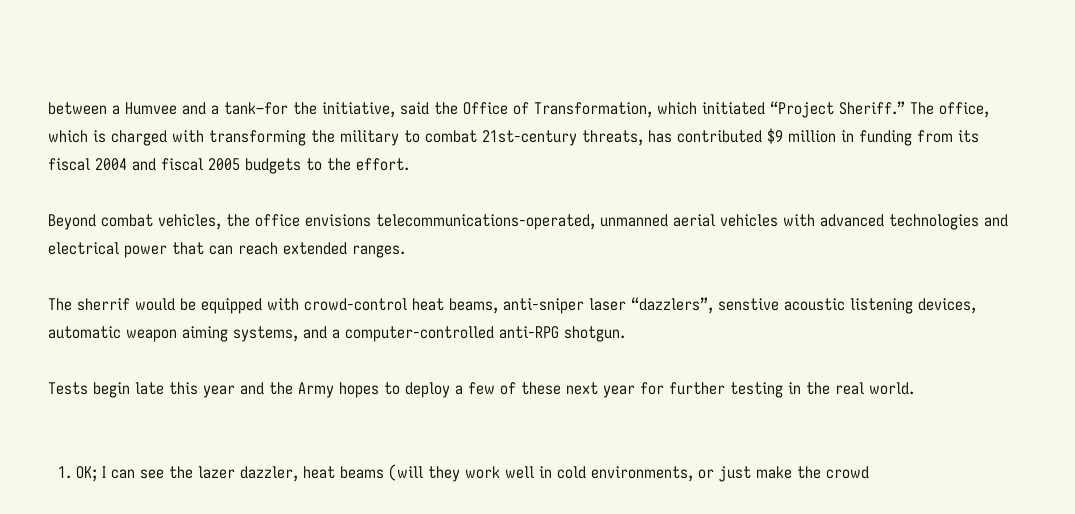between a Humvee and a tank–for the initiative, said the Office of Transformation, which initiated “Project Sheriff.” The office, which is charged with transforming the military to combat 21st-century threats, has contributed $9 million in funding from its fiscal 2004 and fiscal 2005 budgets to the effort.

Beyond combat vehicles, the office envisions telecommunications-operated, unmanned aerial vehicles with advanced technologies and electrical power that can reach extended ranges.

The sherrif would be equipped with crowd-control heat beams, anti-sniper laser “dazzlers”, senstive acoustic listening devices, automatic weapon aiming systems, and a computer-controlled anti-RPG shotgun.

Tests begin late this year and the Army hopes to deploy a few of these next year for further testing in the real world.


  1. OK; I can see the lazer dazzler, heat beams (will they work well in cold environments, or just make the crowd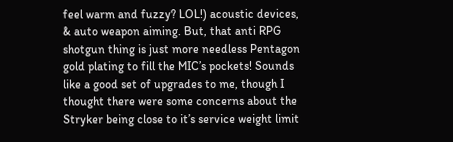feel warm and fuzzy? LOL!) acoustic devices, & auto weapon aiming. But, that anti RPG shotgun thing is just more needless Pentagon gold plating to fill the MIC’s pockets! Sounds like a good set of upgrades to me, though I thought there were some concerns about the Stryker being close to it’s service weight limit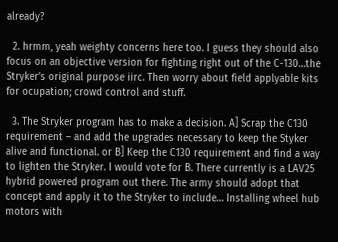already?

  2. hrmm, yeah weighty concerns here too. I guess they should also focus on an objective version for fighting right out of the C-130…the Stryker’s original purpose iirc. Then worry about field applyable kits for ocupation; crowd control and stuff.

  3. The Stryker program has to make a decision. A] Scrap the C130 requirement – and add the upgrades necessary to keep the Styker alive and functional. or B] Keep the C130 requirement and find a way to lighten the Stryker. I would vote for B. There currently is a LAV25 hybrid powered program out there. The army should adopt that concept and apply it to the Stryker to include… Installing wheel hub motors with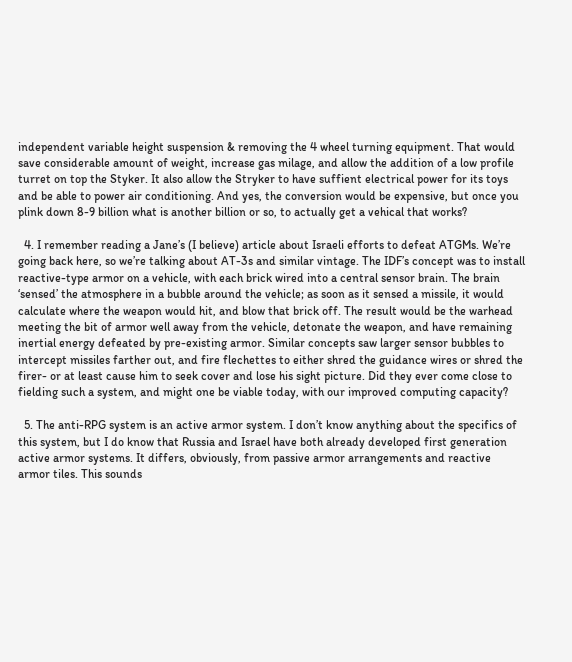independent variable height suspension & removing the 4 wheel turning equipment. That would save considerable amount of weight, increase gas milage, and allow the addition of a low profile turret on top the Styker. It also allow the Stryker to have suffient electrical power for its toys and be able to power air conditioning. And yes, the conversion would be expensive, but once you plink down 8-9 billion what is another billion or so, to actually get a vehical that works?

  4. I remember reading a Jane’s (I believe) article about Israeli efforts to defeat ATGMs. We’re going back here, so we’re talking about AT-3s and similar vintage. The IDF’s concept was to install reactive-type armor on a vehicle, with each brick wired into a central sensor brain. The brain ‘sensed’ the atmosphere in a bubble around the vehicle; as soon as it sensed a missile, it would calculate where the weapon would hit, and blow that brick off. The result would be the warhead meeting the bit of armor well away from the vehicle, detonate the weapon, and have remaining inertial energy defeated by pre-existing armor. Similar concepts saw larger sensor bubbles to intercept missiles farther out, and fire flechettes to either shred the guidance wires or shred the firer- or at least cause him to seek cover and lose his sight picture. Did they ever come close to fielding such a system, and might one be viable today, with our improved computing capacity?

  5. The anti-RPG system is an active armor system. I don’t know anything about the specifics of this system, but I do know that Russia and Israel have both already developed first generation active armor systems. It differs, obviously, from passive armor arrangements and reactive armor tiles. This sounds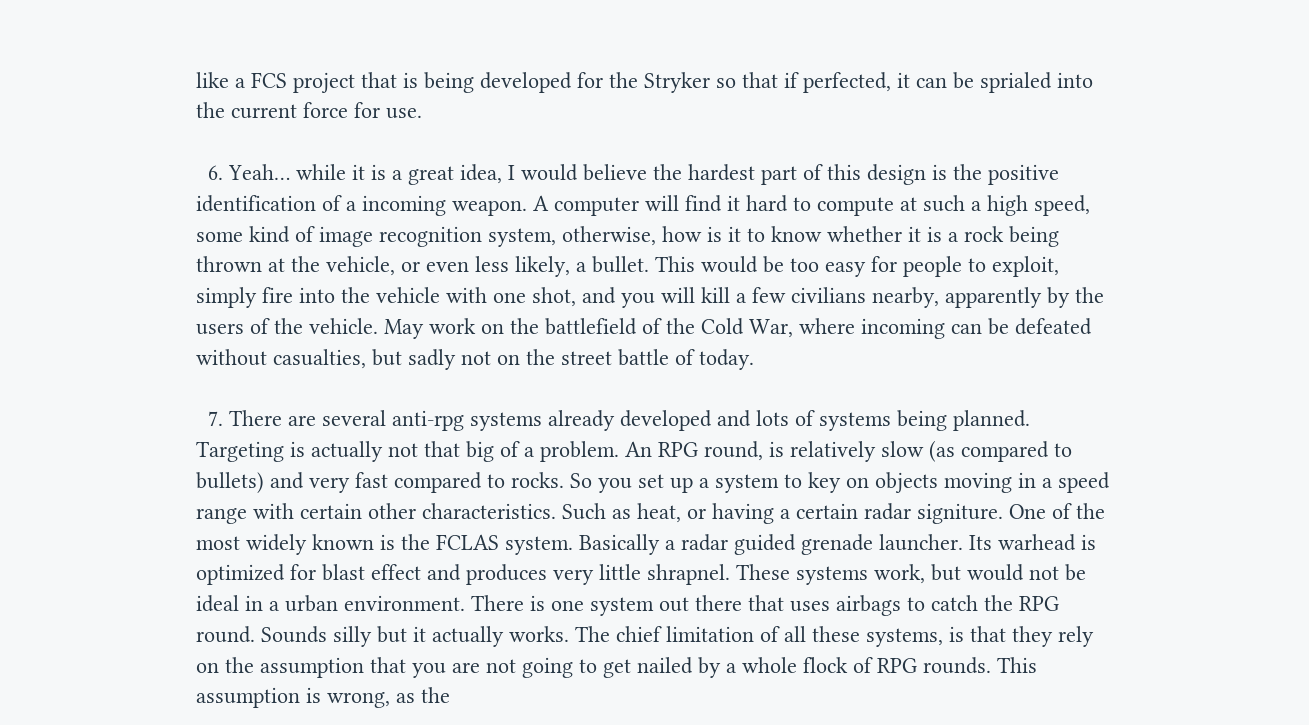like a FCS project that is being developed for the Stryker so that if perfected, it can be sprialed into the current force for use.

  6. Yeah… while it is a great idea, I would believe the hardest part of this design is the positive identification of a incoming weapon. A computer will find it hard to compute at such a high speed, some kind of image recognition system, otherwise, how is it to know whether it is a rock being thrown at the vehicle, or even less likely, a bullet. This would be too easy for people to exploit, simply fire into the vehicle with one shot, and you will kill a few civilians nearby, apparently by the users of the vehicle. May work on the battlefield of the Cold War, where incoming can be defeated without casualties, but sadly not on the street battle of today.

  7. There are several anti-rpg systems already developed and lots of systems being planned. Targeting is actually not that big of a problem. An RPG round, is relatively slow (as compared to bullets) and very fast compared to rocks. So you set up a system to key on objects moving in a speed range with certain other characteristics. Such as heat, or having a certain radar signiture. One of the most widely known is the FCLAS system. Basically a radar guided grenade launcher. Its warhead is optimized for blast effect and produces very little shrapnel. These systems work, but would not be ideal in a urban environment. There is one system out there that uses airbags to catch the RPG round. Sounds silly but it actually works. The chief limitation of all these systems, is that they rely on the assumption that you are not going to get nailed by a whole flock of RPG rounds. This assumption is wrong, as the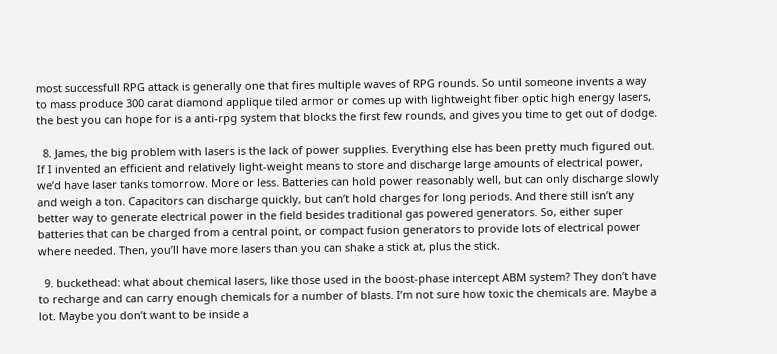most successfull RPG attack is generally one that fires multiple waves of RPG rounds. So until someone invents a way to mass produce 300 carat diamond applique tiled armor or comes up with lightweight fiber optic high energy lasers, the best you can hope for is a anti-rpg system that blocks the first few rounds, and gives you time to get out of dodge.

  8. James, the big problem with lasers is the lack of power supplies. Everything else has been pretty much figured out. If I invented an efficient and relatively light-weight means to store and discharge large amounts of electrical power, we’d have laser tanks tomorrow. More or less. Batteries can hold power reasonably well, but can only discharge slowly and weigh a ton. Capacitors can discharge quickly, but can’t hold charges for long periods. And there still isn’t any better way to generate electrical power in the field besides traditional gas powered generators. So, either super batteries that can be charged from a central point, or compact fusion generators to provide lots of electrical power where needed. Then, you’ll have more lasers than you can shake a stick at, plus the stick.

  9. buckethead: what about chemical lasers, like those used in the boost-phase intercept ABM system? They don’t have to recharge and can carry enough chemicals for a number of blasts. I’m not sure how toxic the chemicals are. Maybe a lot. Maybe you don’t want to be inside a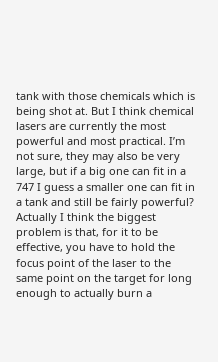tank with those chemicals which is being shot at. But I think chemical lasers are currently the most powerful and most practical. I’m not sure, they may also be very large, but if a big one can fit in a 747 I guess a smaller one can fit in a tank and still be fairly powerful? Actually I think the biggest problem is that, for it to be effective, you have to hold the focus point of the laser to the same point on the target for long enough to actually burn a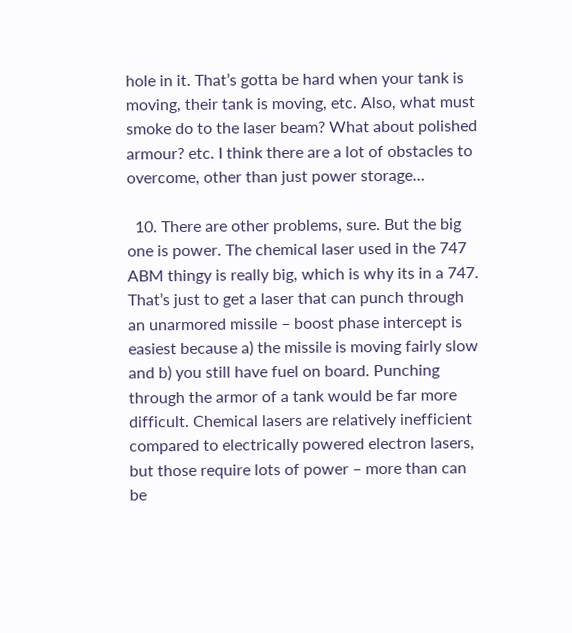hole in it. That’s gotta be hard when your tank is moving, their tank is moving, etc. Also, what must smoke do to the laser beam? What about polished armour? etc. I think there are a lot of obstacles to overcome, other than just power storage…

  10. There are other problems, sure. But the big one is power. The chemical laser used in the 747 ABM thingy is really big, which is why its in a 747. That’s just to get a laser that can punch through an unarmored missile – boost phase intercept is easiest because a) the missile is moving fairly slow and b) you still have fuel on board. Punching through the armor of a tank would be far more difficult. Chemical lasers are relatively inefficient compared to electrically powered electron lasers, but those require lots of power – more than can be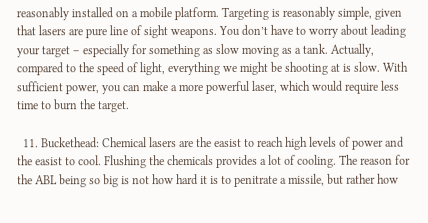reasonably installed on a mobile platform. Targeting is reasonably simple, given that lasers are pure line of sight weapons. You don’t have to worry about leading your target – especially for something as slow moving as a tank. Actually, compared to the speed of light, everything we might be shooting at is slow. With sufficient power, you can make a more powerful laser, which would require less time to burn the target.

  11. Buckethead: Chemical lasers are the easist to reach high levels of power and the easist to cool. Flushing the chemicals provides a lot of cooling. The reason for the ABL being so big is not how hard it is to penitrate a missile, but rather how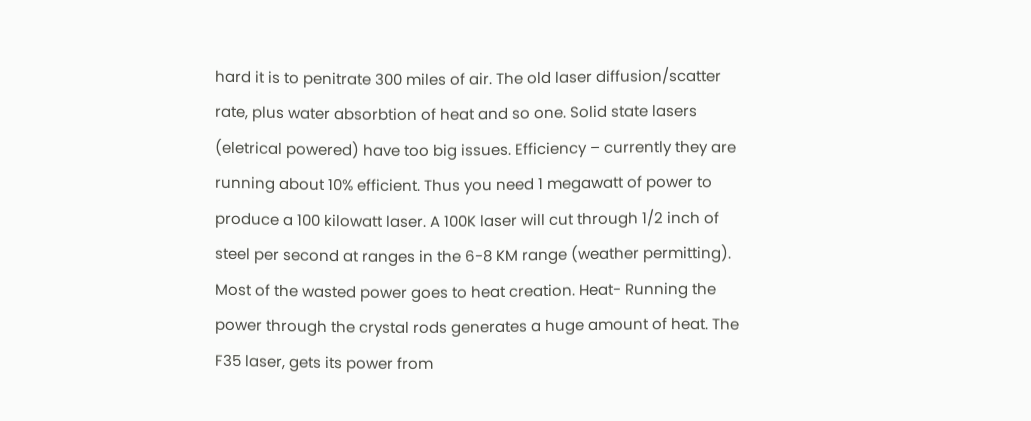hard it is to penitrate 300 miles of air. The old laser diffusion/scatter rate, plus water absorbtion of heat and so one. Solid state lasers (eletrical powered) have too big issues. Efficiency – currently they are running about 10% efficient. Thus you need 1 megawatt of power to produce a 100 kilowatt laser. A 100K laser will cut through 1/2 inch of steel per second at ranges in the 6-8 KM range (weather permitting). Most of the wasted power goes to heat creation. Heat- Running the power through the crystal rods generates a huge amount of heat. The F35 laser, gets its power from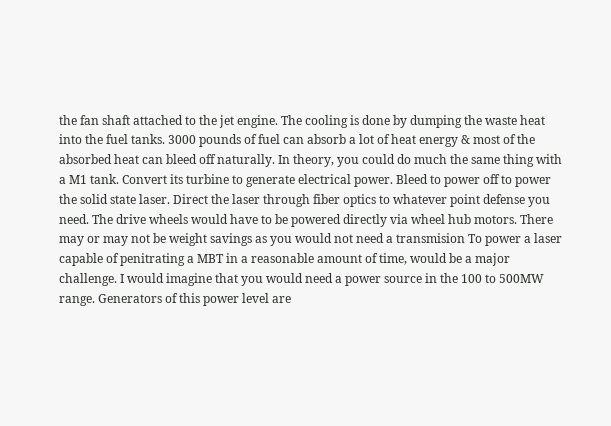the fan shaft attached to the jet engine. The cooling is done by dumping the waste heat into the fuel tanks. 3000 pounds of fuel can absorb a lot of heat energy & most of the absorbed heat can bleed off naturally. In theory, you could do much the same thing with a M1 tank. Convert its turbine to generate electrical power. Bleed to power off to power the solid state laser. Direct the laser through fiber optics to whatever point defense you need. The drive wheels would have to be powered directly via wheel hub motors. There may or may not be weight savings as you would not need a transmision To power a laser capable of penitrating a MBT in a reasonable amount of time, would be a major challenge. I would imagine that you would need a power source in the 100 to 500MW range. Generators of this power level are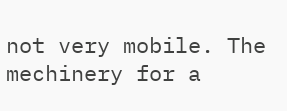not very mobile. The mechinery for a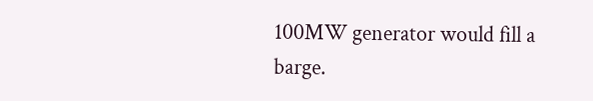100MW generator would fill a barge.